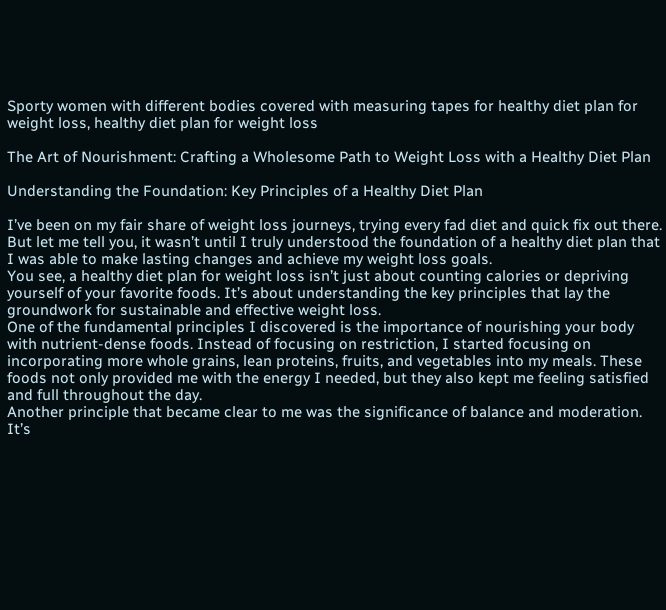Sporty women with different bodies covered with measuring tapes for healthy diet plan for weight loss, healthy diet plan for weight loss

The Art of Nourishment: Crafting a Wholesome Path to Weight Loss with a Healthy Diet Plan

Understanding the Foundation: Key Principles of a Healthy Diet Plan

I’ve been on my fair share of weight loss journeys, trying every fad diet and quick fix out there. But let me tell you, it wasn’t until I truly understood the foundation of a healthy diet plan that I was able to make lasting changes and achieve my weight loss goals.
You see, a healthy diet plan for weight loss isn’t just about counting calories or depriving yourself of your favorite foods. It’s about understanding the key principles that lay the groundwork for sustainable and effective weight loss.
One of the fundamental principles I discovered is the importance of nourishing your body with nutrient-dense foods. Instead of focusing on restriction, I started focusing on incorporating more whole grains, lean proteins, fruits, and vegetables into my meals. These foods not only provided me with the energy I needed, but they also kept me feeling satisfied and full throughout the day.
Another principle that became clear to me was the significance of balance and moderation. It’s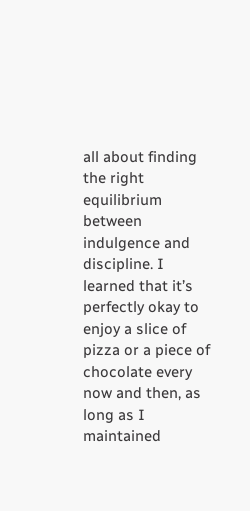all about finding the right equilibrium between indulgence and discipline. I learned that it’s perfectly okay to enjoy a slice of pizza or a piece of chocolate every now and then, as long as I maintained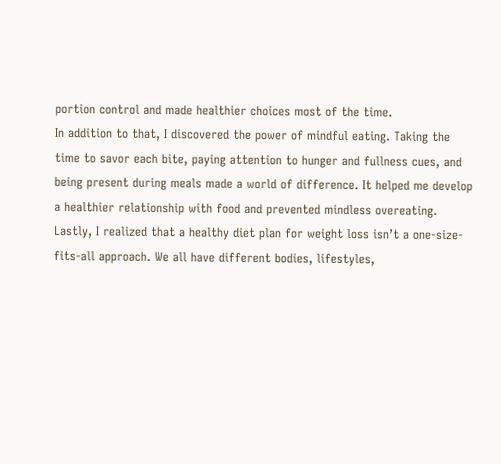portion control and made healthier choices most of the time.
In addition to that, I discovered the power of mindful eating. Taking the time to savor each bite, paying attention to hunger and fullness cues, and being present during meals made a world of difference. It helped me develop a healthier relationship with food and prevented mindless overeating.
Lastly, I realized that a healthy diet plan for weight loss isn’t a one-size-fits-all approach. We all have different bodies, lifestyles,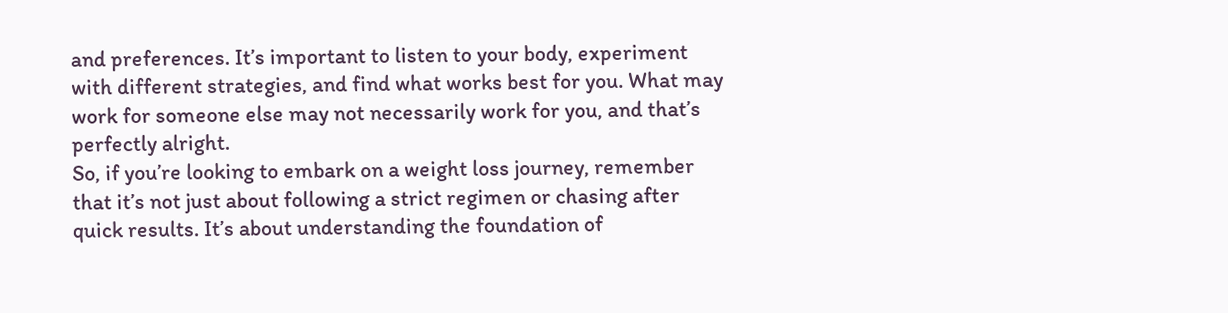and preferences. It’s important to listen to your body, experiment with different strategies, and find what works best for you. What may work for someone else may not necessarily work for you, and that’s perfectly alright.
So, if you’re looking to embark on a weight loss journey, remember that it’s not just about following a strict regimen or chasing after quick results. It’s about understanding the foundation of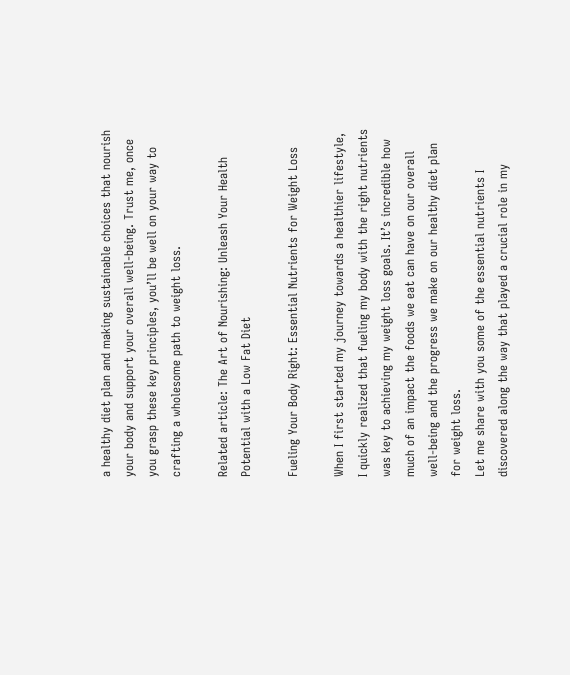a healthy diet plan and making sustainable choices that nourish your body and support your overall well-being. Trust me, once you grasp these key principles, you’ll be well on your way to crafting a wholesome path to weight loss.

Related article: The Art of Nourishing: Unleash Your Health Potential with a Low Fat Diet

Fueling Your Body Right: Essential Nutrients for Weight Loss

When I first started my journey towards a healthier lifestyle, I quickly realized that fueling my body with the right nutrients was key to achieving my weight loss goals. It’s incredible how much of an impact the foods we eat can have on our overall well-being and the progress we make on our healthy diet plan for weight loss.
Let me share with you some of the essential nutrients I discovered along the way that played a crucial role in my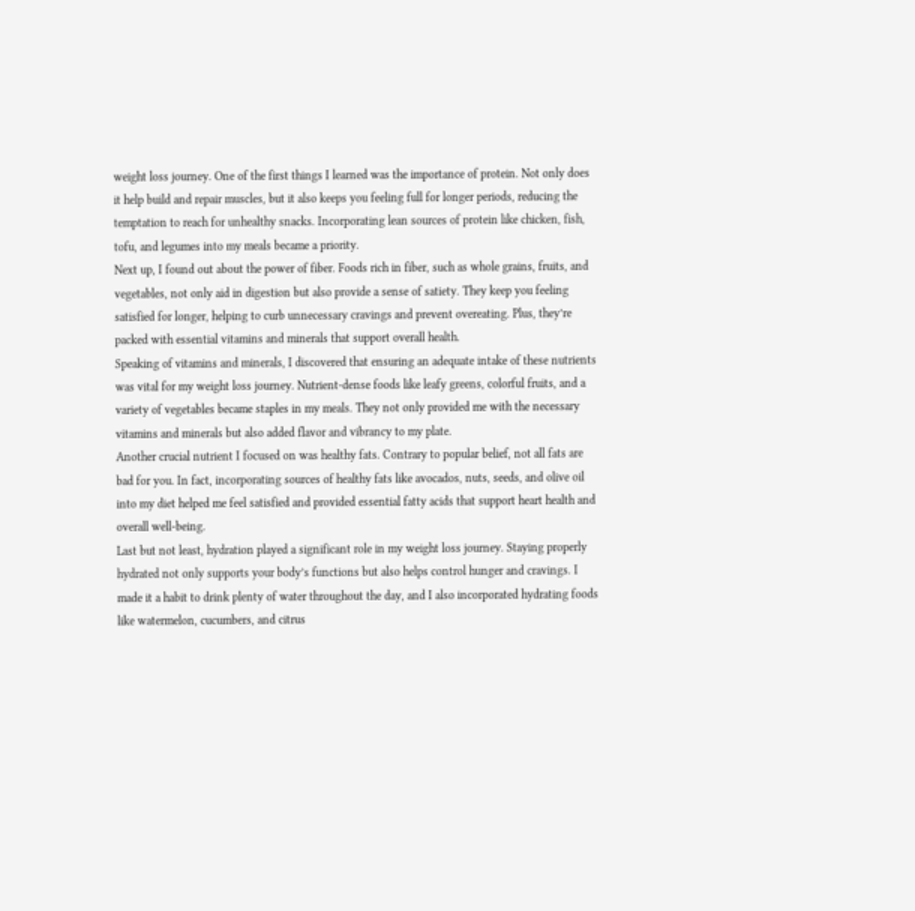weight loss journey. One of the first things I learned was the importance of protein. Not only does it help build and repair muscles, but it also keeps you feeling full for longer periods, reducing the temptation to reach for unhealthy snacks. Incorporating lean sources of protein like chicken, fish, tofu, and legumes into my meals became a priority.
Next up, I found out about the power of fiber. Foods rich in fiber, such as whole grains, fruits, and vegetables, not only aid in digestion but also provide a sense of satiety. They keep you feeling satisfied for longer, helping to curb unnecessary cravings and prevent overeating. Plus, they’re packed with essential vitamins and minerals that support overall health.
Speaking of vitamins and minerals, I discovered that ensuring an adequate intake of these nutrients was vital for my weight loss journey. Nutrient-dense foods like leafy greens, colorful fruits, and a variety of vegetables became staples in my meals. They not only provided me with the necessary vitamins and minerals but also added flavor and vibrancy to my plate.
Another crucial nutrient I focused on was healthy fats. Contrary to popular belief, not all fats are bad for you. In fact, incorporating sources of healthy fats like avocados, nuts, seeds, and olive oil into my diet helped me feel satisfied and provided essential fatty acids that support heart health and overall well-being.
Last but not least, hydration played a significant role in my weight loss journey. Staying properly hydrated not only supports your body’s functions but also helps control hunger and cravings. I made it a habit to drink plenty of water throughout the day, and I also incorporated hydrating foods like watermelon, cucumbers, and citrus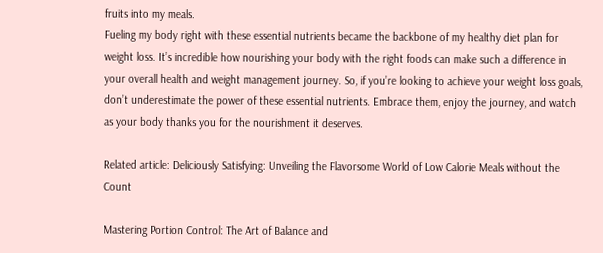fruits into my meals.
Fueling my body right with these essential nutrients became the backbone of my healthy diet plan for weight loss. It’s incredible how nourishing your body with the right foods can make such a difference in your overall health and weight management journey. So, if you’re looking to achieve your weight loss goals, don’t underestimate the power of these essential nutrients. Embrace them, enjoy the journey, and watch as your body thanks you for the nourishment it deserves.

Related article: Deliciously Satisfying: Unveiling the Flavorsome World of Low Calorie Meals without the Count

Mastering Portion Control: The Art of Balance and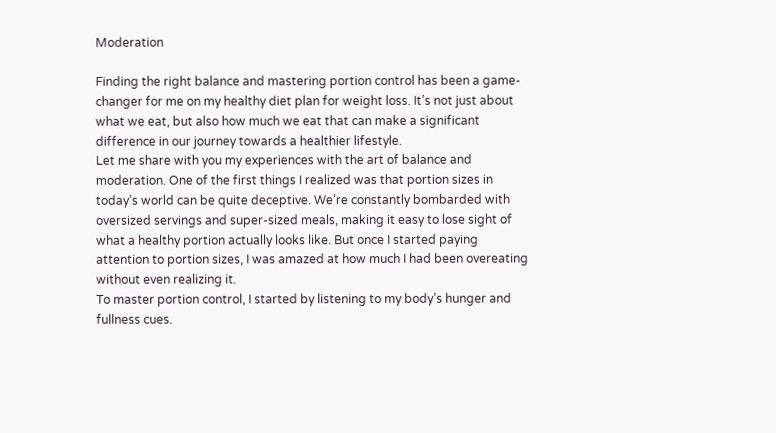Moderation

Finding the right balance and mastering portion control has been a game-changer for me on my healthy diet plan for weight loss. It’s not just about what we eat, but also how much we eat that can make a significant difference in our journey towards a healthier lifestyle.
Let me share with you my experiences with the art of balance and moderation. One of the first things I realized was that portion sizes in today’s world can be quite deceptive. We’re constantly bombarded with oversized servings and super-sized meals, making it easy to lose sight of what a healthy portion actually looks like. But once I started paying attention to portion sizes, I was amazed at how much I had been overeating without even realizing it.
To master portion control, I started by listening to my body’s hunger and fullness cues.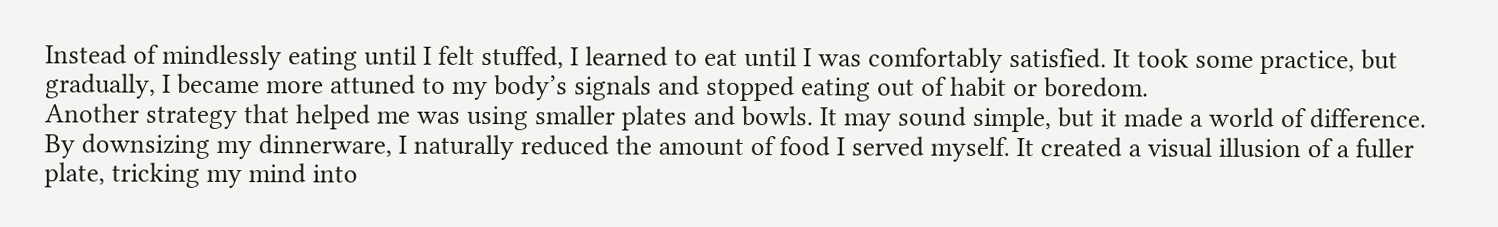Instead of mindlessly eating until I felt stuffed, I learned to eat until I was comfortably satisfied. It took some practice, but gradually, I became more attuned to my body’s signals and stopped eating out of habit or boredom.
Another strategy that helped me was using smaller plates and bowls. It may sound simple, but it made a world of difference. By downsizing my dinnerware, I naturally reduced the amount of food I served myself. It created a visual illusion of a fuller plate, tricking my mind into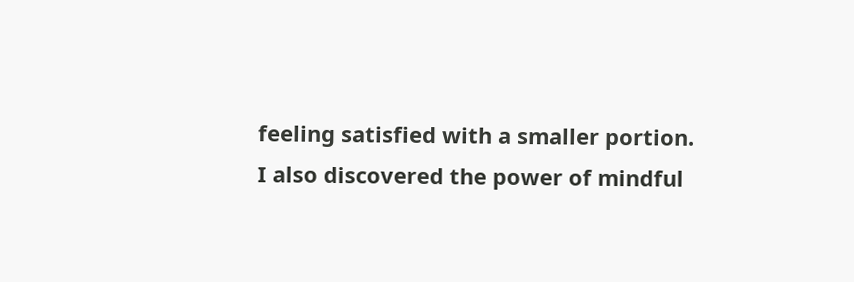feeling satisfied with a smaller portion.
I also discovered the power of mindful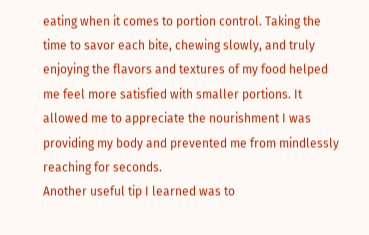eating when it comes to portion control. Taking the time to savor each bite, chewing slowly, and truly enjoying the flavors and textures of my food helped me feel more satisfied with smaller portions. It allowed me to appreciate the nourishment I was providing my body and prevented me from mindlessly reaching for seconds.
Another useful tip I learned was to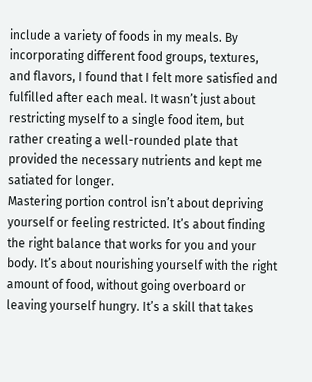include a variety of foods in my meals. By incorporating different food groups, textures, and flavors, I found that I felt more satisfied and fulfilled after each meal. It wasn’t just about restricting myself to a single food item, but rather creating a well-rounded plate that provided the necessary nutrients and kept me satiated for longer.
Mastering portion control isn’t about depriving yourself or feeling restricted. It’s about finding the right balance that works for you and your body. It’s about nourishing yourself with the right amount of food, without going overboard or leaving yourself hungry. It’s a skill that takes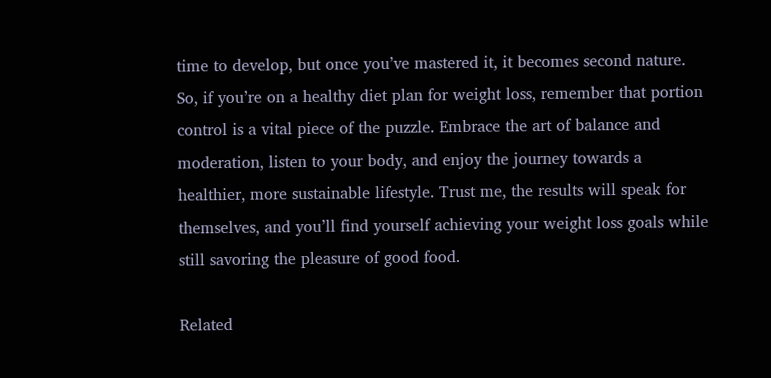time to develop, but once you’ve mastered it, it becomes second nature.
So, if you’re on a healthy diet plan for weight loss, remember that portion control is a vital piece of the puzzle. Embrace the art of balance and moderation, listen to your body, and enjoy the journey towards a healthier, more sustainable lifestyle. Trust me, the results will speak for themselves, and you’ll find yourself achieving your weight loss goals while still savoring the pleasure of good food.

Related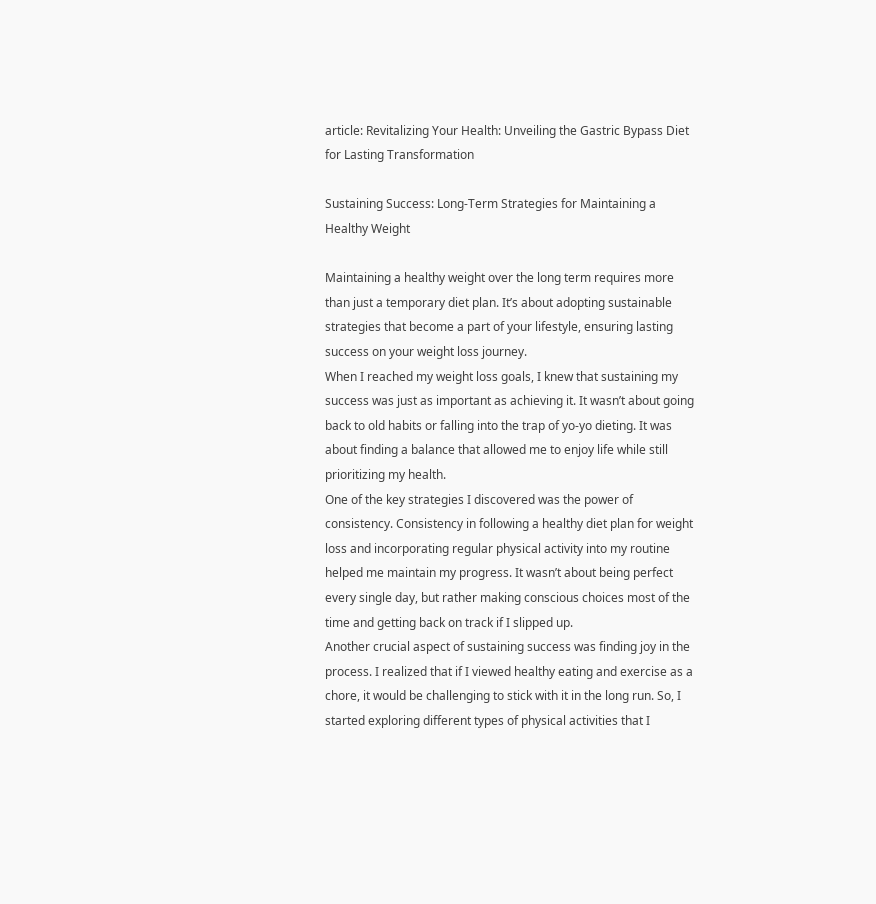article: Revitalizing Your Health: Unveiling the Gastric Bypass Diet for Lasting Transformation

Sustaining Success: Long-Term Strategies for Maintaining a Healthy Weight

Maintaining a healthy weight over the long term requires more than just a temporary diet plan. It’s about adopting sustainable strategies that become a part of your lifestyle, ensuring lasting success on your weight loss journey.
When I reached my weight loss goals, I knew that sustaining my success was just as important as achieving it. It wasn’t about going back to old habits or falling into the trap of yo-yo dieting. It was about finding a balance that allowed me to enjoy life while still prioritizing my health.
One of the key strategies I discovered was the power of consistency. Consistency in following a healthy diet plan for weight loss and incorporating regular physical activity into my routine helped me maintain my progress. It wasn’t about being perfect every single day, but rather making conscious choices most of the time and getting back on track if I slipped up.
Another crucial aspect of sustaining success was finding joy in the process. I realized that if I viewed healthy eating and exercise as a chore, it would be challenging to stick with it in the long run. So, I started exploring different types of physical activities that I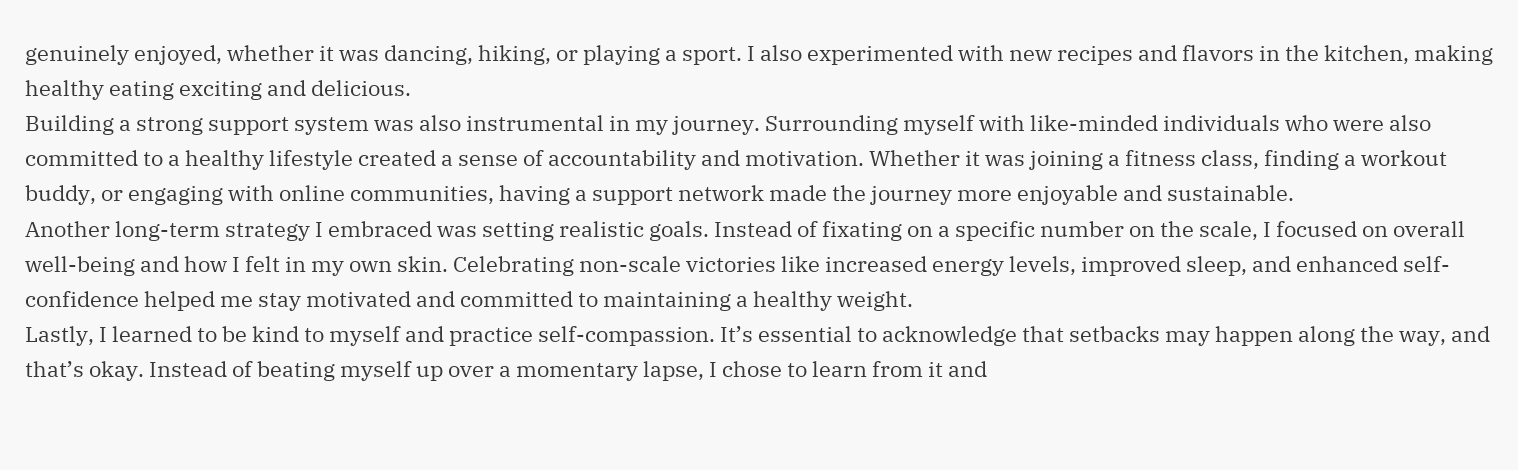genuinely enjoyed, whether it was dancing, hiking, or playing a sport. I also experimented with new recipes and flavors in the kitchen, making healthy eating exciting and delicious.
Building a strong support system was also instrumental in my journey. Surrounding myself with like-minded individuals who were also committed to a healthy lifestyle created a sense of accountability and motivation. Whether it was joining a fitness class, finding a workout buddy, or engaging with online communities, having a support network made the journey more enjoyable and sustainable.
Another long-term strategy I embraced was setting realistic goals. Instead of fixating on a specific number on the scale, I focused on overall well-being and how I felt in my own skin. Celebrating non-scale victories like increased energy levels, improved sleep, and enhanced self-confidence helped me stay motivated and committed to maintaining a healthy weight.
Lastly, I learned to be kind to myself and practice self-compassion. It’s essential to acknowledge that setbacks may happen along the way, and that’s okay. Instead of beating myself up over a momentary lapse, I chose to learn from it and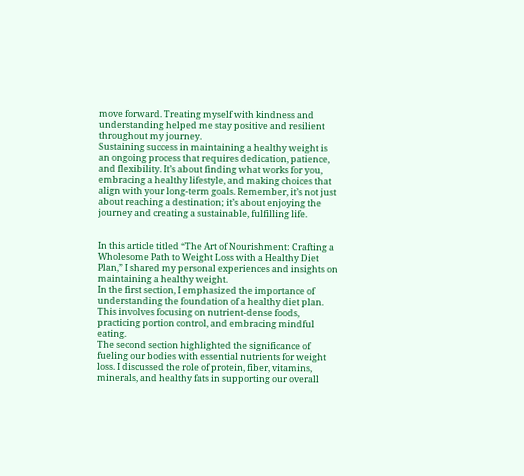move forward. Treating myself with kindness and understanding helped me stay positive and resilient throughout my journey.
Sustaining success in maintaining a healthy weight is an ongoing process that requires dedication, patience, and flexibility. It’s about finding what works for you, embracing a healthy lifestyle, and making choices that align with your long-term goals. Remember, it’s not just about reaching a destination; it’s about enjoying the journey and creating a sustainable, fulfilling life.


In this article titled “The Art of Nourishment: Crafting a Wholesome Path to Weight Loss with a Healthy Diet Plan,” I shared my personal experiences and insights on maintaining a healthy weight.
In the first section, I emphasized the importance of understanding the foundation of a healthy diet plan. This involves focusing on nutrient-dense foods, practicing portion control, and embracing mindful eating.
The second section highlighted the significance of fueling our bodies with essential nutrients for weight loss. I discussed the role of protein, fiber, vitamins, minerals, and healthy fats in supporting our overall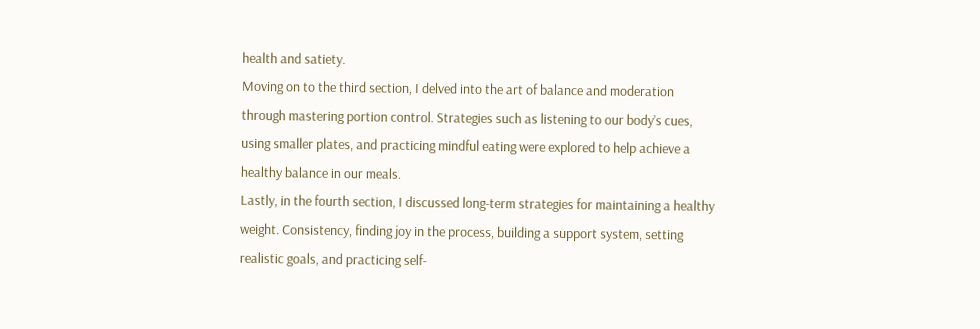health and satiety.
Moving on to the third section, I delved into the art of balance and moderation through mastering portion control. Strategies such as listening to our body’s cues, using smaller plates, and practicing mindful eating were explored to help achieve a healthy balance in our meals.
Lastly, in the fourth section, I discussed long-term strategies for maintaining a healthy weight. Consistency, finding joy in the process, building a support system, setting realistic goals, and practicing self-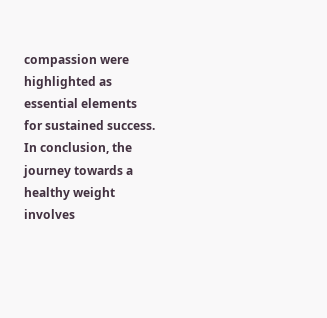compassion were highlighted as essential elements for sustained success.
In conclusion, the journey towards a healthy weight involves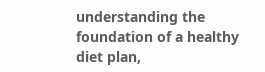understanding the foundation of a healthy diet plan,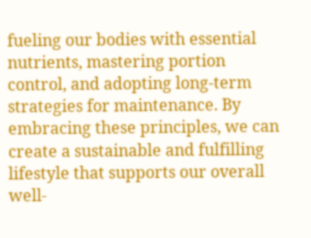fueling our bodies with essential nutrients, mastering portion control, and adopting long-term strategies for maintenance. By embracing these principles, we can create a sustainable and fulfilling lifestyle that supports our overall well-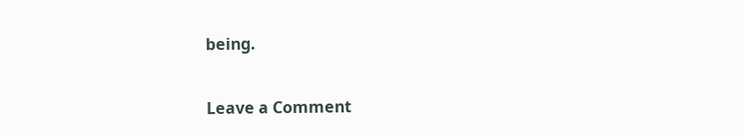being.

Leave a Comment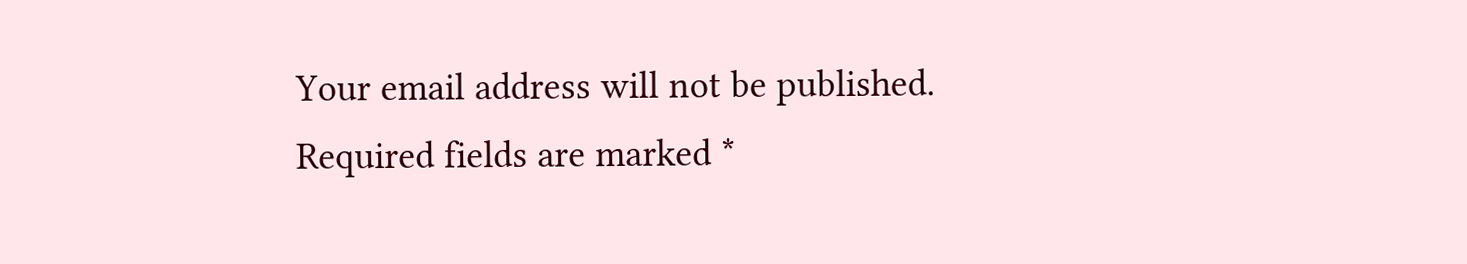Your email address will not be published. Required fields are marked *